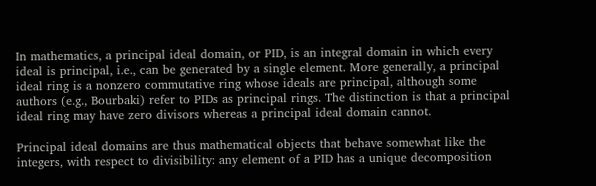In mathematics, a principal ideal domain, or PID, is an integral domain in which every ideal is principal, i.e., can be generated by a single element. More generally, a principal ideal ring is a nonzero commutative ring whose ideals are principal, although some authors (e.g., Bourbaki) refer to PIDs as principal rings. The distinction is that a principal ideal ring may have zero divisors whereas a principal ideal domain cannot.

Principal ideal domains are thus mathematical objects that behave somewhat like the integers, with respect to divisibility: any element of a PID has a unique decomposition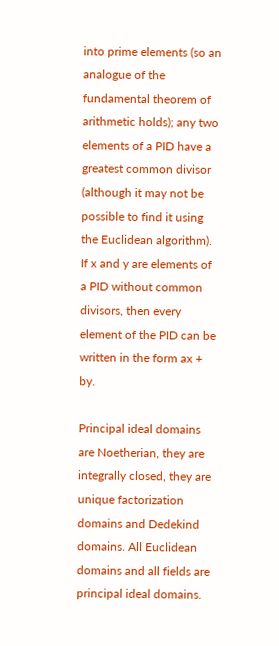into prime elements (so an analogue of the fundamental theorem of arithmetic holds); any two elements of a PID have a greatest common divisor (although it may not be possible to find it using the Euclidean algorithm). If x and y are elements of a PID without common divisors, then every element of the PID can be written in the form ax + by.

Principal ideal domains are Noetherian, they are integrally closed, they are unique factorization domains and Dedekind domains. All Euclidean domains and all fields are principal ideal domains.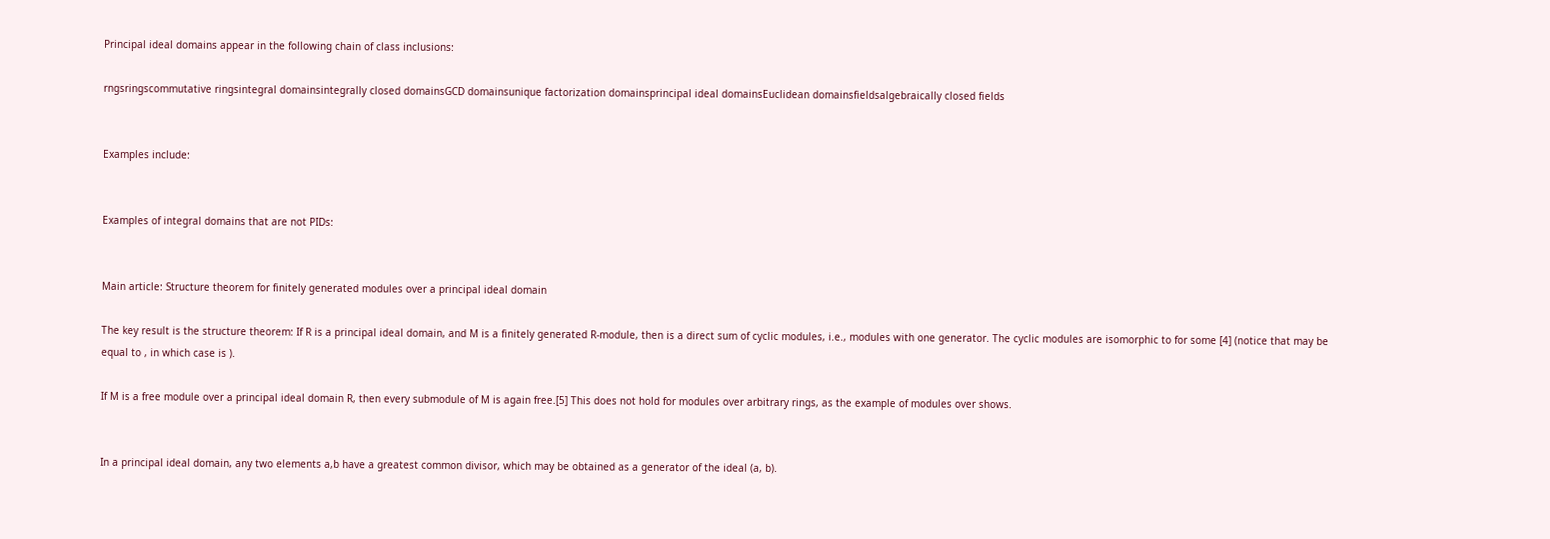Principal ideal domains appear in the following chain of class inclusions:

rngsringscommutative ringsintegral domainsintegrally closed domainsGCD domainsunique factorization domainsprincipal ideal domainsEuclidean domainsfieldsalgebraically closed fields


Examples include:


Examples of integral domains that are not PIDs:


Main article: Structure theorem for finitely generated modules over a principal ideal domain

The key result is the structure theorem: If R is a principal ideal domain, and M is a finitely generated R-module, then is a direct sum of cyclic modules, i.e., modules with one generator. The cyclic modules are isomorphic to for some [4] (notice that may be equal to , in which case is ).

If M is a free module over a principal ideal domain R, then every submodule of M is again free.[5] This does not hold for modules over arbitrary rings, as the example of modules over shows.


In a principal ideal domain, any two elements a,b have a greatest common divisor, which may be obtained as a generator of the ideal (a, b).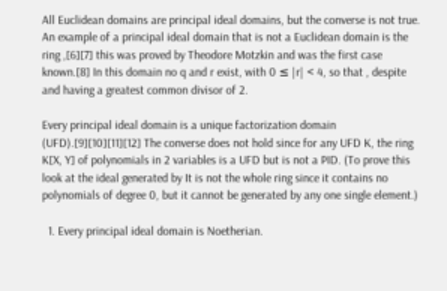All Euclidean domains are principal ideal domains, but the converse is not true. An example of a principal ideal domain that is not a Euclidean domain is the ring ,[6][7] this was proved by Theodore Motzkin and was the first case known.[8] In this domain no q and r exist, with 0 ≤ |r| < 4, so that , despite and having a greatest common divisor of 2.

Every principal ideal domain is a unique factorization domain (UFD).[9][10][11][12] The converse does not hold since for any UFD K, the ring K[X, Y] of polynomials in 2 variables is a UFD but is not a PID. (To prove this look at the ideal generated by It is not the whole ring since it contains no polynomials of degree 0, but it cannot be generated by any one single element.)

  1. Every principal ideal domain is Noetherian.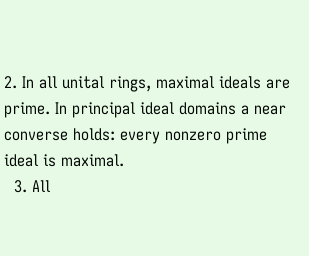2. In all unital rings, maximal ideals are prime. In principal ideal domains a near converse holds: every nonzero prime ideal is maximal.
  3. All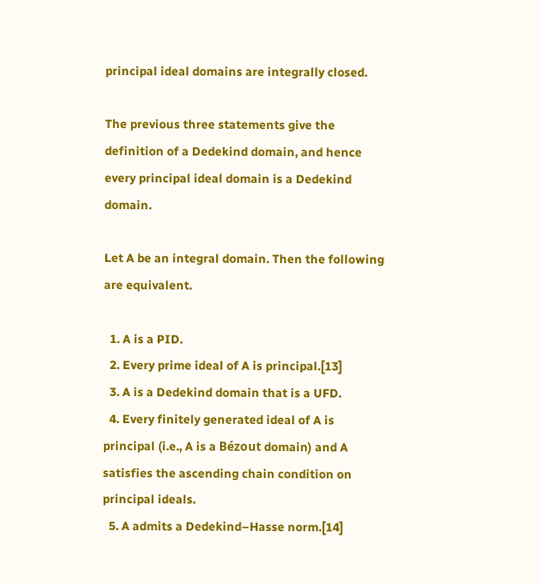principal ideal domains are integrally closed.

The previous three statements give the definition of a Dedekind domain, and hence every principal ideal domain is a Dedekind domain.

Let A be an integral domain. Then the following are equivalent.

  1. A is a PID.
  2. Every prime ideal of A is principal.[13]
  3. A is a Dedekind domain that is a UFD.
  4. Every finitely generated ideal of A is principal (i.e., A is a Bézout domain) and A satisfies the ascending chain condition on principal ideals.
  5. A admits a Dedekind–Hasse norm.[14]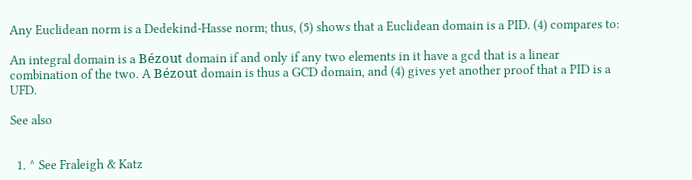Any Euclidean norm is a Dedekind-Hasse norm; thus, (5) shows that a Euclidean domain is a PID. (4) compares to:

An integral domain is a Bézout domain if and only if any two elements in it have a gcd that is a linear combination of the two. A Bézout domain is thus a GCD domain, and (4) gives yet another proof that a PID is a UFD.

See also


  1. ^ See Fraleigh & Katz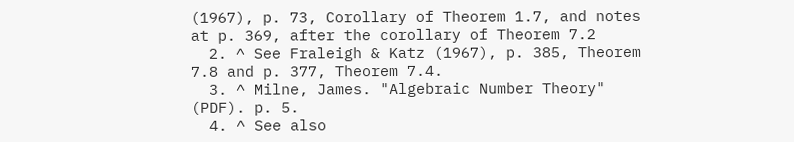(1967), p. 73, Corollary of Theorem 1.7, and notes at p. 369, after the corollary of Theorem 7.2
  2. ^ See Fraleigh & Katz (1967), p. 385, Theorem 7.8 and p. 377, Theorem 7.4.
  3. ^ Milne, James. "Algebraic Number Theory" (PDF). p. 5.
  4. ^ See also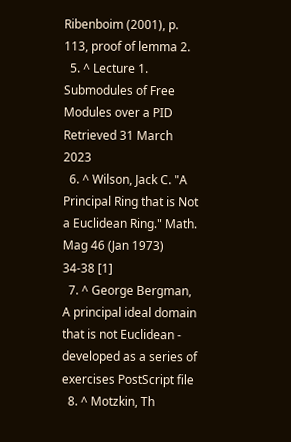Ribenboim (2001), p. 113, proof of lemma 2.
  5. ^ Lecture 1. Submodules of Free Modules over a PID Retrieved 31 March 2023
  6. ^ Wilson, Jack C. "A Principal Ring that is Not a Euclidean Ring." Math. Mag 46 (Jan 1973) 34-38 [1]
  7. ^ George Bergman, A principal ideal domain that is not Euclidean - developed as a series of exercises PostScript file
  8. ^ Motzkin, Th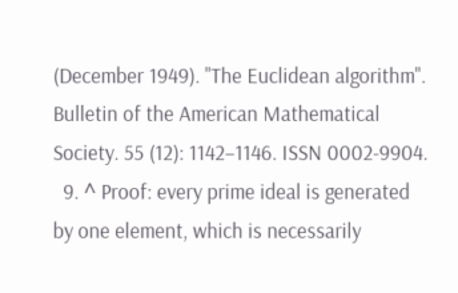(December 1949). "The Euclidean algorithm". Bulletin of the American Mathematical Society. 55 (12): 1142–1146. ISSN 0002-9904.
  9. ^ Proof: every prime ideal is generated by one element, which is necessarily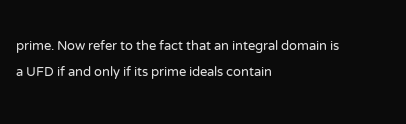prime. Now refer to the fact that an integral domain is a UFD if and only if its prime ideals contain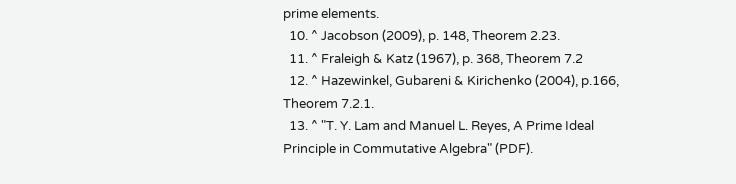prime elements.
  10. ^ Jacobson (2009), p. 148, Theorem 2.23.
  11. ^ Fraleigh & Katz (1967), p. 368, Theorem 7.2
  12. ^ Hazewinkel, Gubareni & Kirichenko (2004), p.166, Theorem 7.2.1.
  13. ^ "T. Y. Lam and Manuel L. Reyes, A Prime Ideal Principle in Commutative Algebra" (PDF).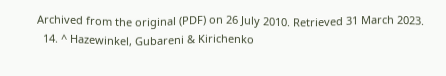Archived from the original (PDF) on 26 July 2010. Retrieved 31 March 2023.
  14. ^ Hazewinkel, Gubareni & Kirichenko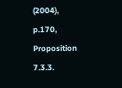(2004), p.170, Proposition 7.3.3.